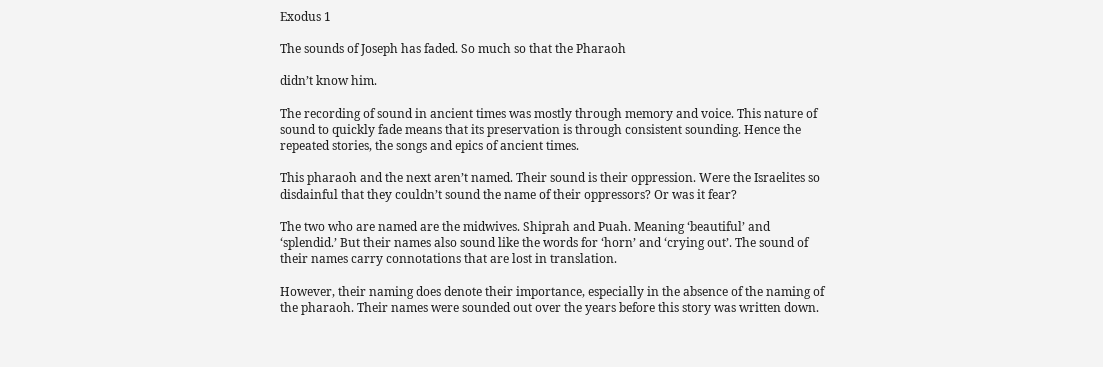Exodus 1

The sounds of Joseph has faded. So much so that the Pharaoh

didn’t know him.

The recording of sound in ancient times was mostly through memory and voice. This nature of sound to quickly fade means that its preservation is through consistent sounding. Hence the repeated stories, the songs and epics of ancient times.

This pharaoh and the next aren’t named. Their sound is their oppression. Were the Israelites so disdainful that they couldn’t sound the name of their oppressors? Or was it fear?

The two who are named are the midwives. Shiprah and Puah. Meaning ‘beautiful’ and ‘splendid.’ But their names also sound like the words for ‘horn’ and ‘crying out’. The sound of their names carry connotations that are lost in translation.

However, their naming does denote their importance, especially in the absence of the naming of the pharaoh. Their names were sounded out over the years before this story was written down.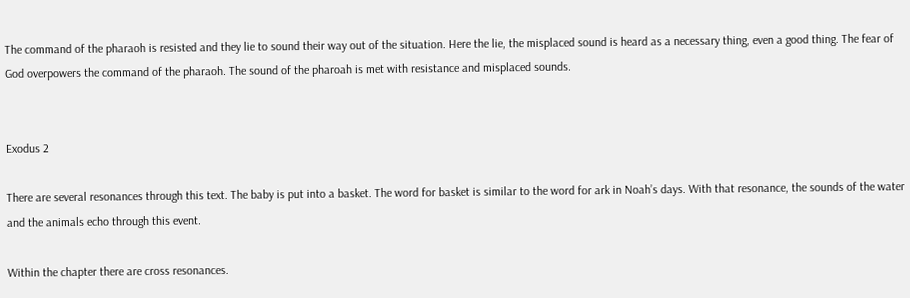The command of the pharaoh is resisted and they lie to sound their way out of the situation. Here the lie, the misplaced sound is heard as a necessary thing, even a good thing. The fear of God overpowers the command of the pharaoh. The sound of the pharoah is met with resistance and misplaced sounds.


Exodus 2

There are several resonances through this text. The baby is put into a basket. The word for basket is similar to the word for ark in Noah’s days. With that resonance, the sounds of the water and the animals echo through this event.

Within the chapter there are cross resonances.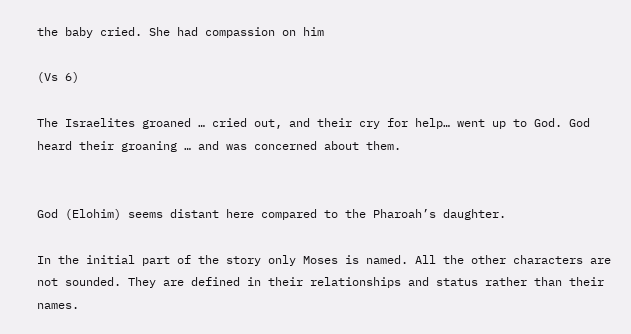the baby cried. She had compassion on him

(Vs 6)

The Israelites groaned … cried out, and their cry for help… went up to God. God heard their groaning … and was concerned about them.


God (Elohim) seems distant here compared to the Pharoah’s daughter.

In the initial part of the story only Moses is named. All the other characters are not sounded. They are defined in their relationships and status rather than their names.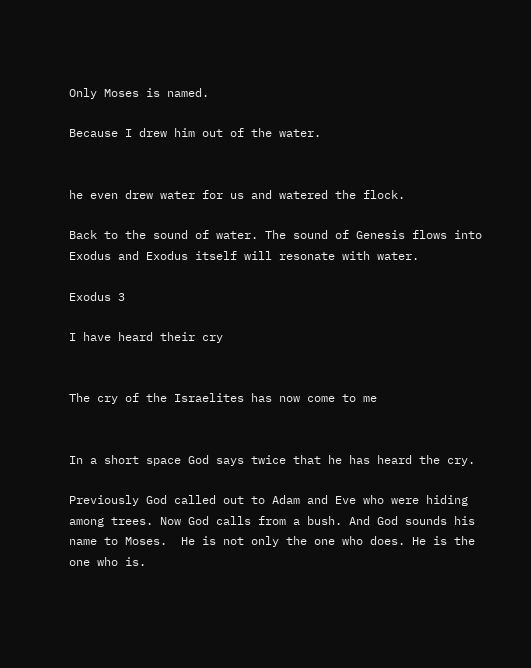Only Moses is named.

Because I drew him out of the water.


he even drew water for us and watered the flock.

Back to the sound of water. The sound of Genesis flows into Exodus and Exodus itself will resonate with water.

Exodus 3

I have heard their cry


The cry of the Israelites has now come to me


In a short space God says twice that he has heard the cry.

Previously God called out to Adam and Eve who were hiding among trees. Now God calls from a bush. And God sounds his name to Moses.  He is not only the one who does. He is the one who is.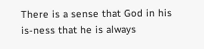There is a sense that God in his is-ness that he is always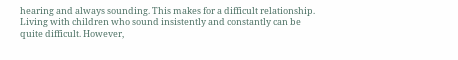hearing and always sounding. This makes for a difficult relationship. Living with children who sound insistently and constantly can be quite difficult. However,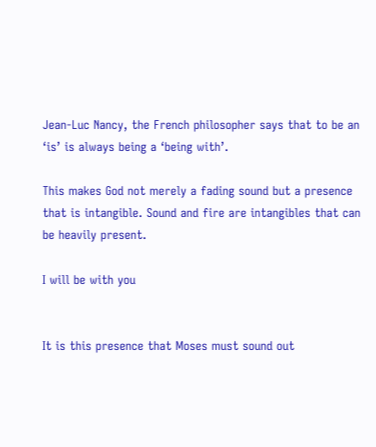Jean-Luc Nancy, the French philosopher says that to be an ‘is’ is always being a ‘being with’.

This makes God not merely a fading sound but a presence that is intangible. Sound and fire are intangibles that can be heavily present.

I will be with you


It is this presence that Moses must sound out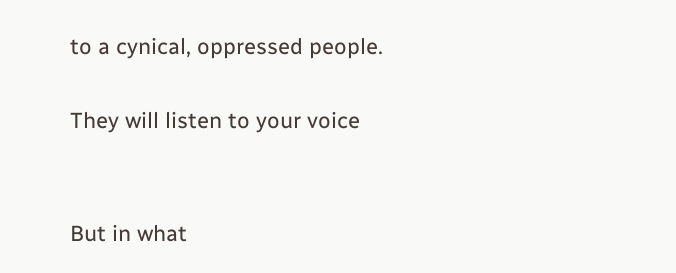to a cynical, oppressed people.

They will listen to your voice


But in what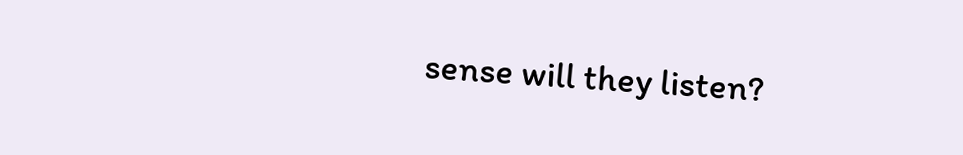sense will they listen?